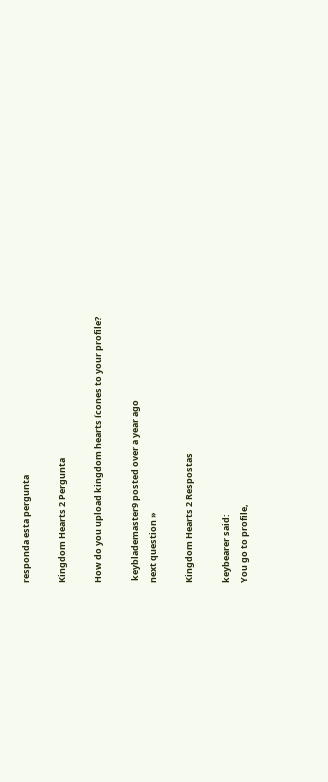responda esta pergunta

Kingdom Hearts 2 Pergunta

How do you upload kingdom hearts ícones to your profile?

 keyblademaster9 posted over a year ago
next question »

Kingdom Hearts 2 Respostas

keybearer said:
You go to profile,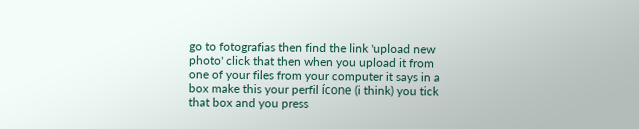go to fotografias then find the link 'upload new photo' click that then when you upload it from one of your files from your computer it says in a box make this your perfil ícone (i think) you tick that box and you press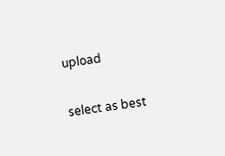upload

select as best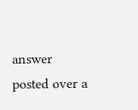answer
posted over a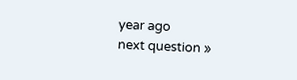year ago
next question »